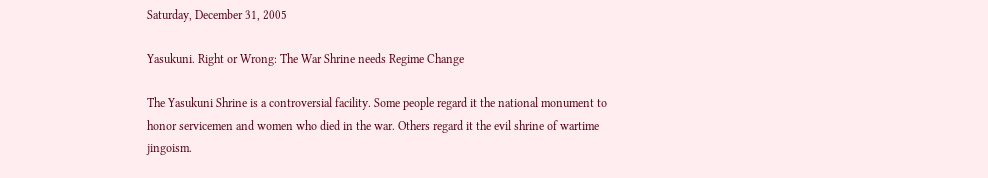Saturday, December 31, 2005

Yasukuni. Right or Wrong: The War Shrine needs Regime Change

The Yasukuni Shrine is a controversial facility. Some people regard it the national monument to honor servicemen and women who died in the war. Others regard it the evil shrine of wartime jingoism.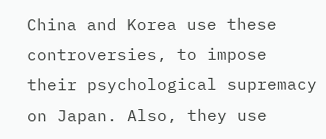China and Korea use these controversies, to impose their psychological supremacy on Japan. Also, they use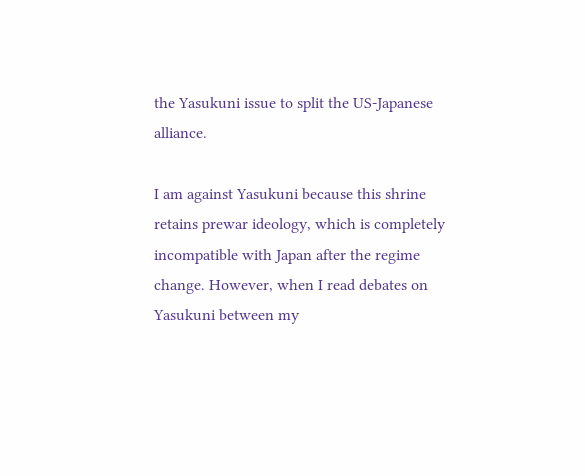the Yasukuni issue to split the US-Japanese alliance.

I am against Yasukuni because this shrine retains prewar ideology, which is completely incompatible with Japan after the regime change. However, when I read debates on Yasukuni between my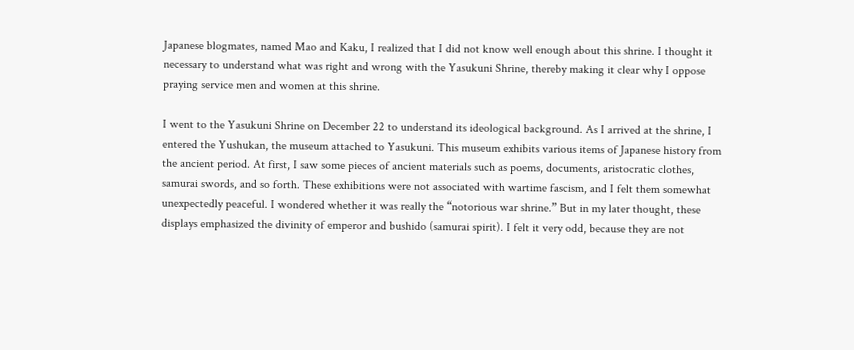Japanese blogmates, named Mao and Kaku, I realized that I did not know well enough about this shrine. I thought it necessary to understand what was right and wrong with the Yasukuni Shrine, thereby making it clear why I oppose praying service men and women at this shrine.

I went to the Yasukuni Shrine on December 22 to understand its ideological background. As I arrived at the shrine, I entered the Yushukan, the museum attached to Yasukuni. This museum exhibits various items of Japanese history from the ancient period. At first, I saw some pieces of ancient materials such as poems, documents, aristocratic clothes, samurai swords, and so forth. These exhibitions were not associated with wartime fascism, and I felt them somewhat unexpectedly peaceful. I wondered whether it was really the “notorious war shrine.” But in my later thought, these displays emphasized the divinity of emperor and bushido (samurai spirit). I felt it very odd, because they are not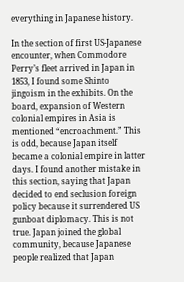everything in Japanese history.

In the section of first US-Japanese encounter, when Commodore Perry’s fleet arrived in Japan in 1853, I found some Shinto jingoism in the exhibits. On the board, expansion of Western colonial empires in Asia is mentioned “encroachment.” This is odd, because Japan itself became a colonial empire in latter days. I found another mistake in this section, saying that Japan decided to end seclusion foreign policy because it surrendered US gunboat diplomacy. This is not true. Japan joined the global community, because Japanese people realized that Japan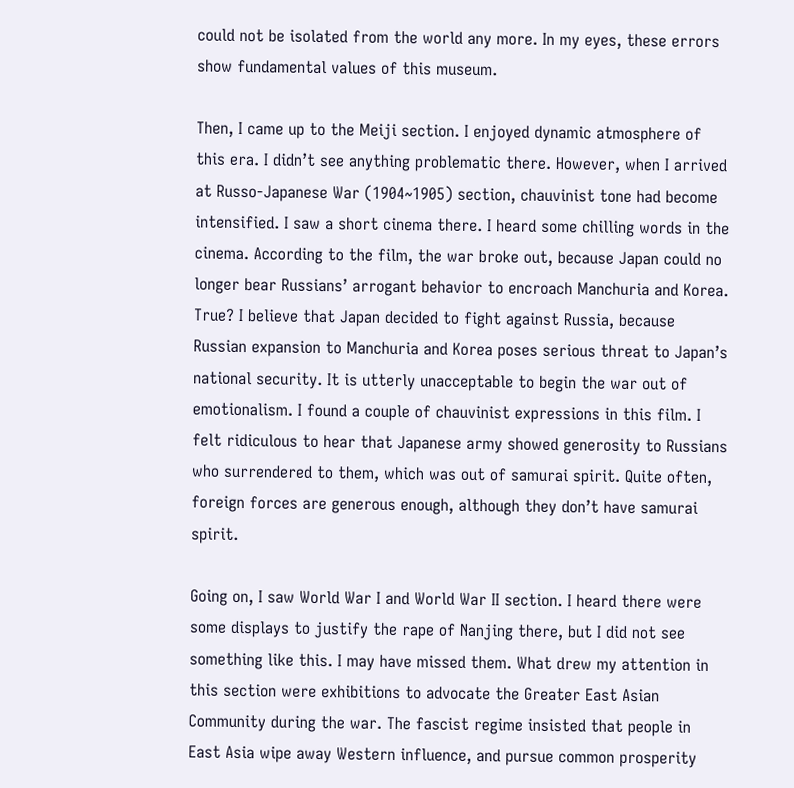could not be isolated from the world any more. In my eyes, these errors show fundamental values of this museum.

Then, I came up to the Meiji section. I enjoyed dynamic atmosphere of this era. I didn’t see anything problematic there. However, when I arrived at Russo-Japanese War (1904~1905) section, chauvinist tone had become intensified. I saw a short cinema there. I heard some chilling words in the cinema. According to the film, the war broke out, because Japan could no longer bear Russians’ arrogant behavior to encroach Manchuria and Korea. True? I believe that Japan decided to fight against Russia, because Russian expansion to Manchuria and Korea poses serious threat to Japan’s national security. It is utterly unacceptable to begin the war out of emotionalism. I found a couple of chauvinist expressions in this film. I felt ridiculous to hear that Japanese army showed generosity to Russians who surrendered to them, which was out of samurai spirit. Quite often, foreign forces are generous enough, although they don’t have samurai spirit.

Going on, I saw World War Ⅰ and World War Ⅱ section. I heard there were some displays to justify the rape of Nanjing there, but I did not see something like this. I may have missed them. What drew my attention in this section were exhibitions to advocate the Greater East Asian Community during the war. The fascist regime insisted that people in East Asia wipe away Western influence, and pursue common prosperity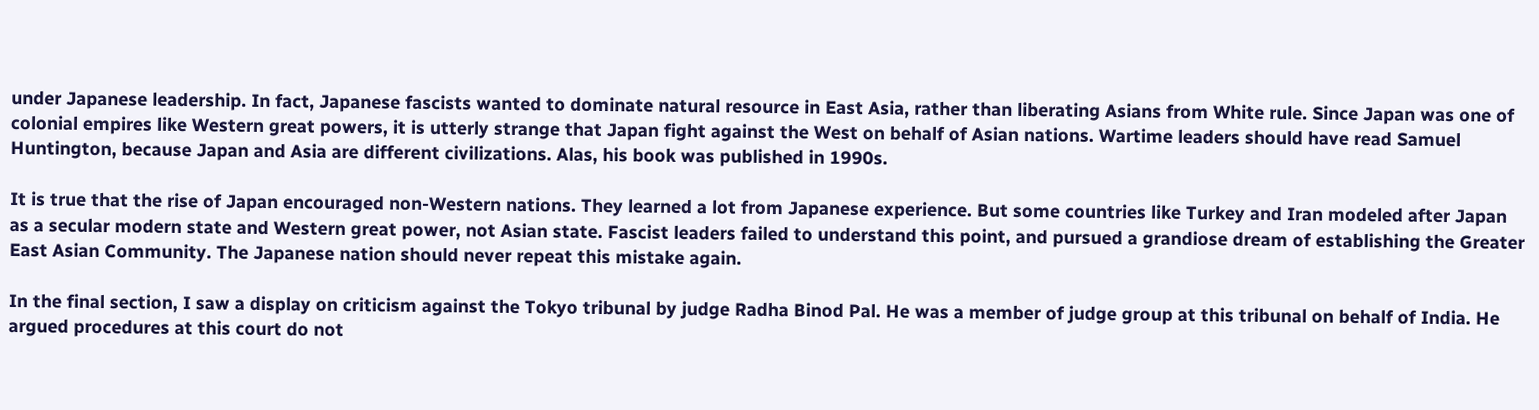under Japanese leadership. In fact, Japanese fascists wanted to dominate natural resource in East Asia, rather than liberating Asians from White rule. Since Japan was one of colonial empires like Western great powers, it is utterly strange that Japan fight against the West on behalf of Asian nations. Wartime leaders should have read Samuel Huntington, because Japan and Asia are different civilizations. Alas, his book was published in 1990s.

It is true that the rise of Japan encouraged non-Western nations. They learned a lot from Japanese experience. But some countries like Turkey and Iran modeled after Japan as a secular modern state and Western great power, not Asian state. Fascist leaders failed to understand this point, and pursued a grandiose dream of establishing the Greater East Asian Community. The Japanese nation should never repeat this mistake again.

In the final section, I saw a display on criticism against the Tokyo tribunal by judge Radha Binod Pal. He was a member of judge group at this tribunal on behalf of India. He argued procedures at this court do not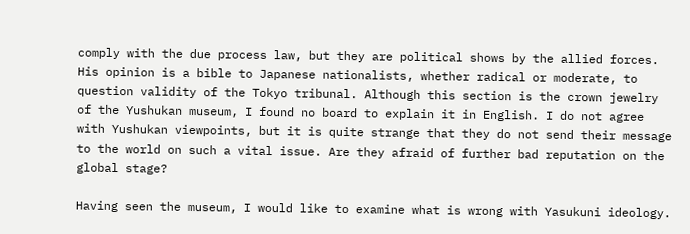comply with the due process law, but they are political shows by the allied forces. His opinion is a bible to Japanese nationalists, whether radical or moderate, to question validity of the Tokyo tribunal. Although this section is the crown jewelry of the Yushukan museum, I found no board to explain it in English. I do not agree with Yushukan viewpoints, but it is quite strange that they do not send their message to the world on such a vital issue. Are they afraid of further bad reputation on the global stage?

Having seen the museum, I would like to examine what is wrong with Yasukuni ideology.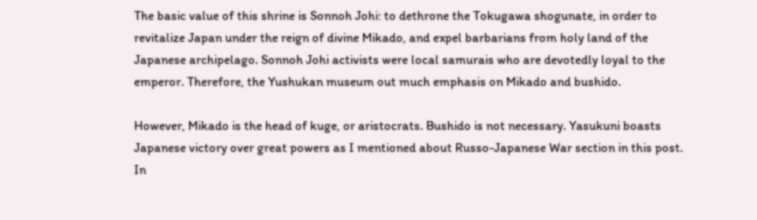The basic value of this shrine is Sonnoh Johi: to dethrone the Tokugawa shogunate, in order to revitalize Japan under the reign of divine Mikado, and expel barbarians from holy land of the Japanese archipelago. Sonnoh Johi activists were local samurais who are devotedly loyal to the emperor. Therefore, the Yushukan museum out much emphasis on Mikado and bushido.

However, Mikado is the head of kuge, or aristocrats. Bushido is not necessary. Yasukuni boasts Japanese victory over great powers as I mentioned about Russo-Japanese War section in this post. In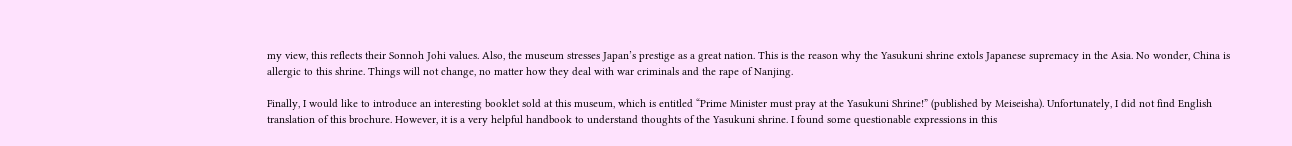my view, this reflects their Sonnoh Johi values. Also, the museum stresses Japan’s prestige as a great nation. This is the reason why the Yasukuni shrine extols Japanese supremacy in the Asia. No wonder, China is allergic to this shrine. Things will not change, no matter how they deal with war criminals and the rape of Nanjing.

Finally, I would like to introduce an interesting booklet sold at this museum, which is entitled “Prime Minister must pray at the Yasukuni Shrine!” (published by Meiseisha). Unfortunately, I did not find English translation of this brochure. However, it is a very helpful handbook to understand thoughts of the Yasukuni shrine. I found some questionable expressions in this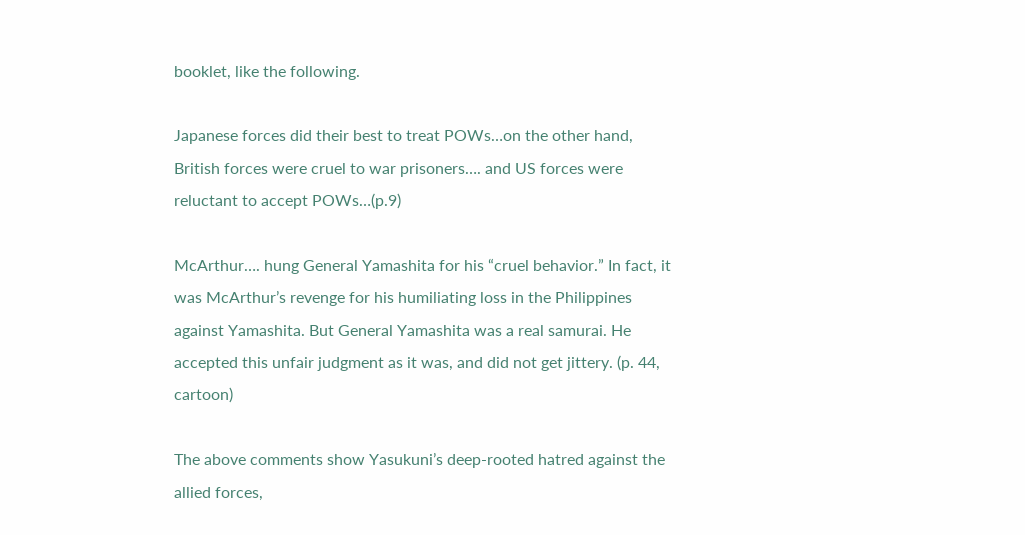booklet, like the following.

Japanese forces did their best to treat POWs…on the other hand, British forces were cruel to war prisoners…. and US forces were reluctant to accept POWs…(p.9)

McArthur…. hung General Yamashita for his “cruel behavior.” In fact, it was McArthur’s revenge for his humiliating loss in the Philippines against Yamashita. But General Yamashita was a real samurai. He accepted this unfair judgment as it was, and did not get jittery. (p. 44, cartoon)

The above comments show Yasukuni’s deep-rooted hatred against the allied forces,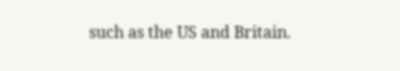such as the US and Britain.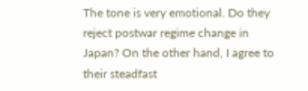The tone is very emotional. Do they reject postwar regime change in Japan? On the other hand, I agree to their steadfast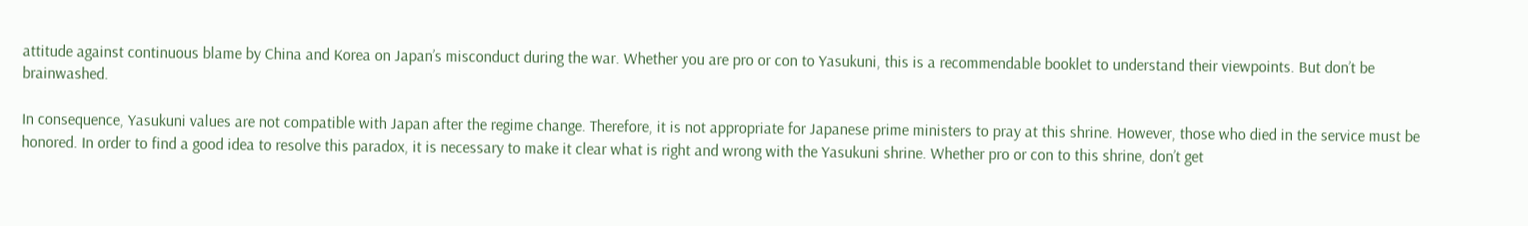attitude against continuous blame by China and Korea on Japan’s misconduct during the war. Whether you are pro or con to Yasukuni, this is a recommendable booklet to understand their viewpoints. But don’t be brainwashed.

In consequence, Yasukuni values are not compatible with Japan after the regime change. Therefore, it is not appropriate for Japanese prime ministers to pray at this shrine. However, those who died in the service must be honored. In order to find a good idea to resolve this paradox, it is necessary to make it clear what is right and wrong with the Yasukuni shrine. Whether pro or con to this shrine, don’t get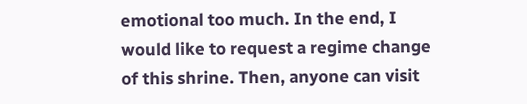emotional too much. In the end, I would like to request a regime change of this shrine. Then, anyone can visit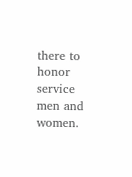there to honor service men and women.